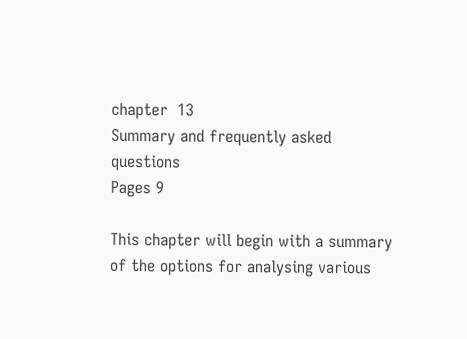chapter  13
Summary and frequently asked questions
Pages 9

This chapter will begin with a summary of the options for analysing various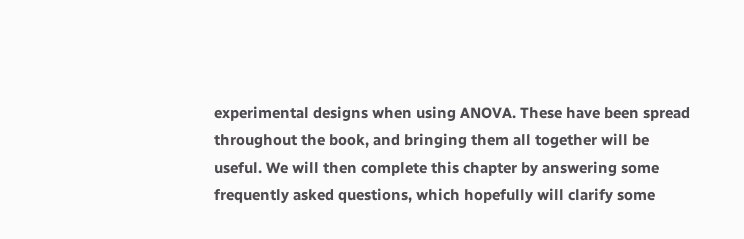experimental designs when using ANOVA. These have been spread throughout the book, and bringing them all together will be useful. We will then complete this chapter by answering some frequently asked questions, which hopefully will clarify some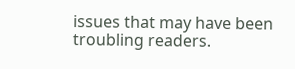issues that may have been troubling readers.